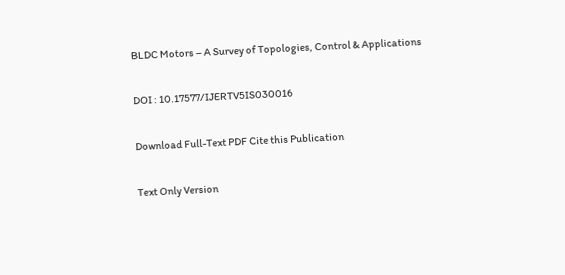BLDC Motors – A Survey of Topologies, Control & Applications

DOI : 10.17577/IJERTV5IS030016

Download Full-Text PDF Cite this Publication

Text Only Version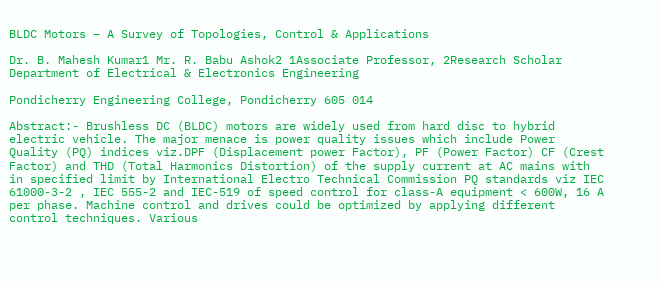BLDC Motors – A Survey of Topologies, Control & Applications

Dr. B. Mahesh Kumar1 Mr. R. Babu Ashok2 1Associate Professor, 2Research Scholar Department of Electrical & Electronics Engineering

Pondicherry Engineering College, Pondicherry 605 014

Abstract:- Brushless DC (BLDC) motors are widely used from hard disc to hybrid electric vehicle. The major menace is power quality issues which include Power Quality (PQ) indices viz.DPF (Displacement power Factor), PF (Power Factor) CF (Crest Factor) and THD (Total Harmonics Distortion) of the supply current at AC mains with in specified limit by International Electro Technical Commission PQ standards viz IEC 61000-3-2 , IEC 555-2 and IEC-519 of speed control for class-A equipment < 600W, 16 A per phase. Machine control and drives could be optimized by applying different control techniques. Various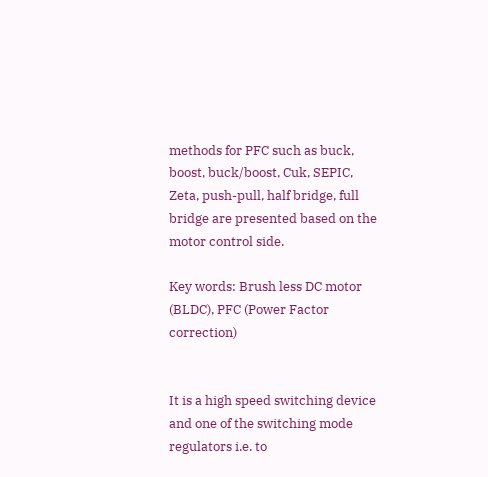methods for PFC such as buck, boost, buck/boost, Cuk, SEPIC, Zeta, push-pull, half bridge, full bridge are presented based on the motor control side.

Key words: Brush less DC motor (BLDC), PFC (Power Factor correction)


It is a high speed switching device and one of the switching mode regulators i.e. to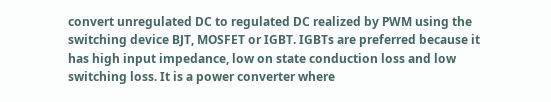convert unregulated DC to regulated DC realized by PWM using the switching device BJT, MOSFET or IGBT. IGBTs are preferred because it has high input impedance, low on state conduction loss and low switching loss. It is a power converter where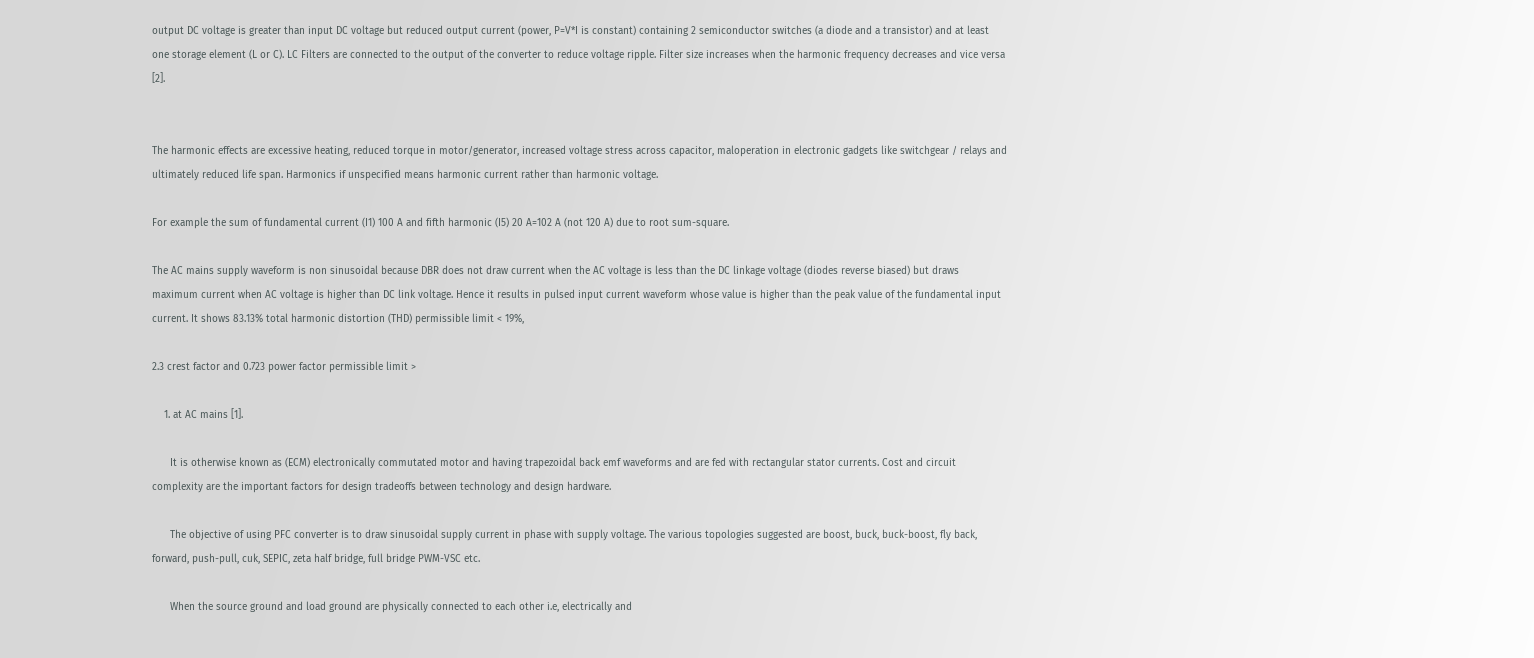output DC voltage is greater than input DC voltage but reduced output current (power, P=V*I is constant) containing 2 semiconductor switches (a diode and a transistor) and at least one storage element (L or C). LC Filters are connected to the output of the converter to reduce voltage ripple. Filter size increases when the harmonic frequency decreases and vice versa [2].


The harmonic effects are excessive heating, reduced torque in motor/generator, increased voltage stress across capacitor, maloperation in electronic gadgets like switchgear / relays and ultimately reduced life span. Harmonics if unspecified means harmonic current rather than harmonic voltage.

For example the sum of fundamental current (I1) 100 A and fifth harmonic (I5) 20 A=102 A (not 120 A) due to root sum-square.

The AC mains supply waveform is non sinusoidal because DBR does not draw current when the AC voltage is less than the DC linkage voltage (diodes reverse biased) but draws maximum current when AC voltage is higher than DC link voltage. Hence it results in pulsed input current waveform whose value is higher than the peak value of the fundamental input current. It shows 83.13% total harmonic distortion (THD) permissible limit < 19%,

2.3 crest factor and 0.723 power factor permissible limit >

    1. at AC mains [1].

      It is otherwise known as (ECM) electronically commutated motor and having trapezoidal back emf waveforms and are fed with rectangular stator currents. Cost and circuit complexity are the important factors for design tradeoffs between technology and design hardware.

      The objective of using PFC converter is to draw sinusoidal supply current in phase with supply voltage. The various topologies suggested are boost, buck, buck-boost, fly back, forward, push-pull, cuk, SEPIC, zeta half bridge, full bridge PWM-VSC etc.

      When the source ground and load ground are physically connected to each other i.e, electrically and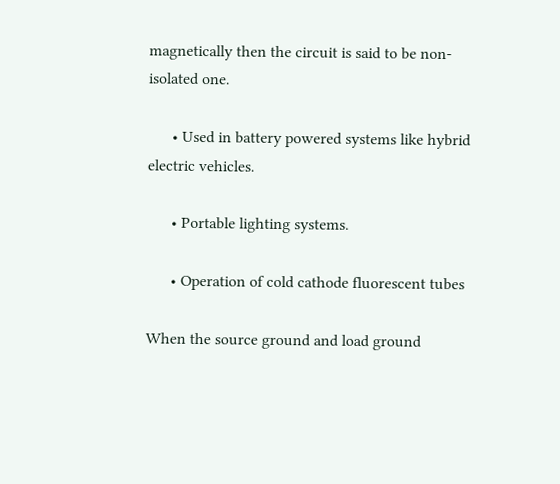magnetically then the circuit is said to be non-isolated one.

      • Used in battery powered systems like hybrid electric vehicles.

      • Portable lighting systems.

      • Operation of cold cathode fluorescent tubes

When the source ground and load ground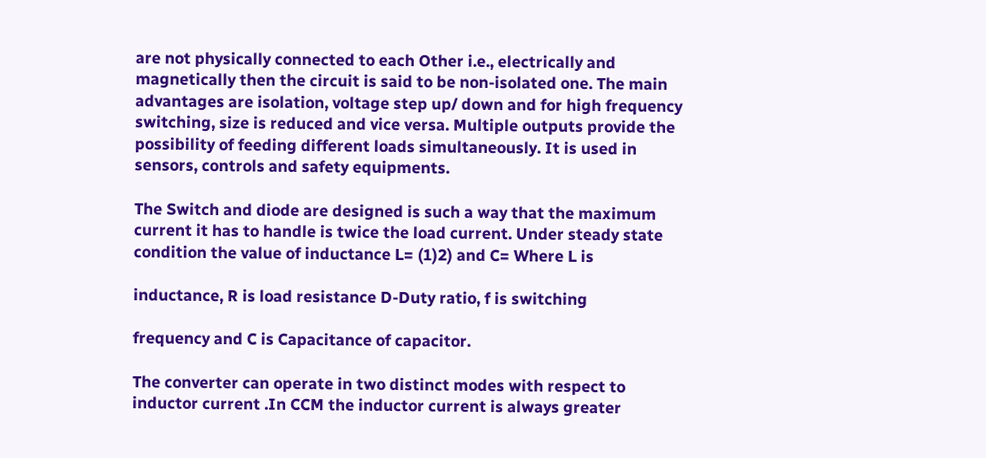are not physically connected to each Other i.e., electrically and magnetically then the circuit is said to be non-isolated one. The main advantages are isolation, voltage step up/ down and for high frequency switching, size is reduced and vice versa. Multiple outputs provide the possibility of feeding different loads simultaneously. It is used in sensors, controls and safety equipments.

The Switch and diode are designed is such a way that the maximum current it has to handle is twice the load current. Under steady state condition the value of inductance L= (1)2) and C= Where L is

inductance, R is load resistance D-Duty ratio, f is switching

frequency and C is Capacitance of capacitor.

The converter can operate in two distinct modes with respect to inductor current .In CCM the inductor current is always greater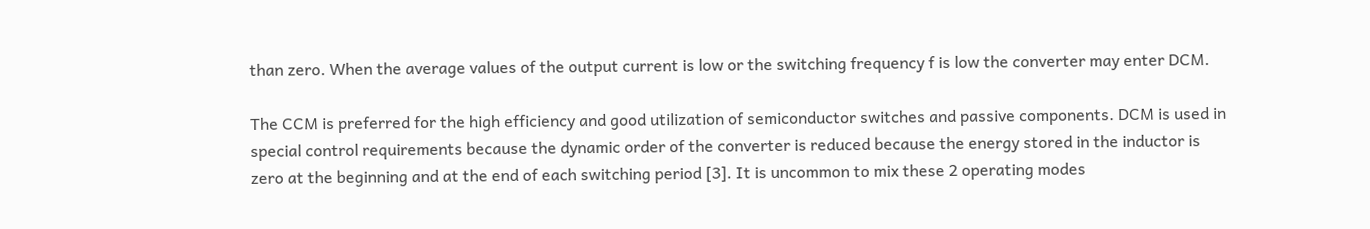than zero. When the average values of the output current is low or the switching frequency f is low the converter may enter DCM.

The CCM is preferred for the high efficiency and good utilization of semiconductor switches and passive components. DCM is used in special control requirements because the dynamic order of the converter is reduced because the energy stored in the inductor is zero at the beginning and at the end of each switching period [3]. It is uncommon to mix these 2 operating modes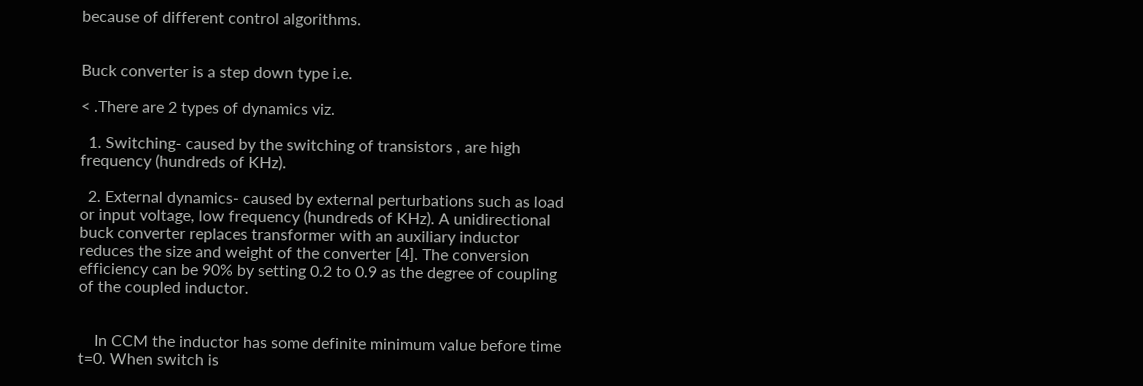because of different control algorithms.


Buck converter is a step down type i.e.

< .There are 2 types of dynamics viz.

  1. Switching- caused by the switching of transistors , are high frequency (hundreds of KHz).

  2. External dynamics- caused by external perturbations such as load or input voltage, low frequency (hundreds of KHz). A unidirectional buck converter replaces transformer with an auxiliary inductor reduces the size and weight of the converter [4]. The conversion efficiency can be 90% by setting 0.2 to 0.9 as the degree of coupling of the coupled inductor.


    In CCM the inductor has some definite minimum value before time t=0. When switch is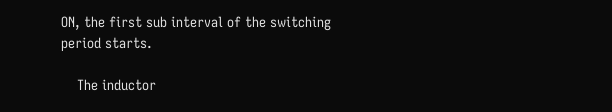ON, the first sub interval of the switching period starts.

    The inductor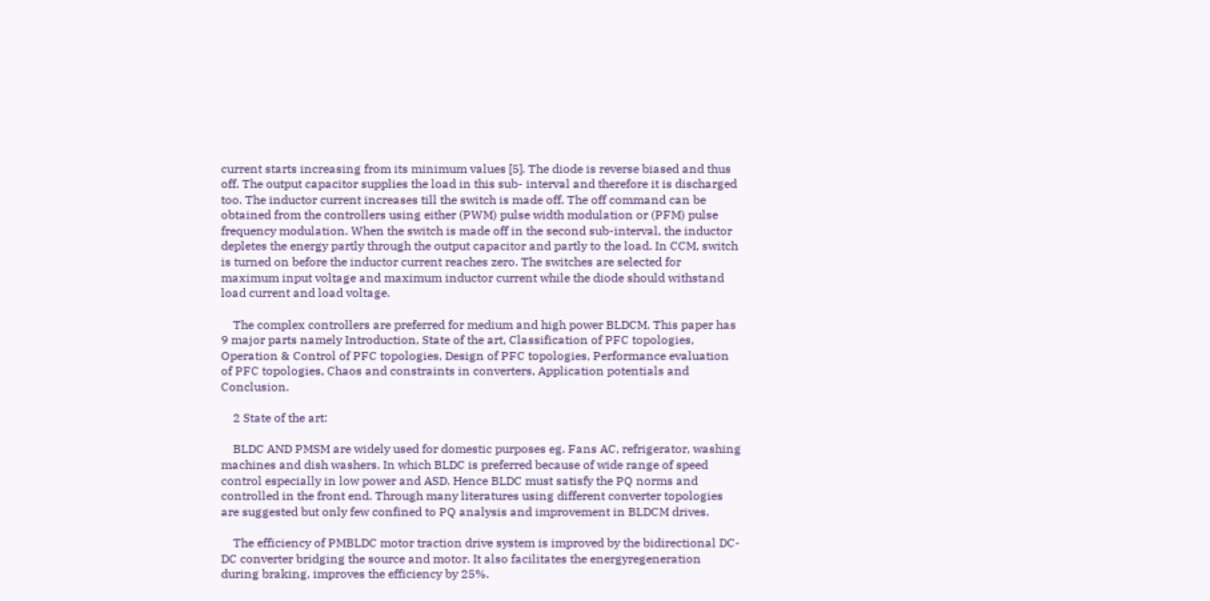current starts increasing from its minimum values [5]. The diode is reverse biased and thus off. The output capacitor supplies the load in this sub- interval and therefore it is discharged too. The inductor current increases till the switch is made off. The off command can be obtained from the controllers using either (PWM) pulse width modulation or (PFM) pulse frequency modulation. When the switch is made off in the second sub-interval, the inductor depletes the energy partly through the output capacitor and partly to the load. In CCM, switch is turned on before the inductor current reaches zero. The switches are selected for maximum input voltage and maximum inductor current while the diode should withstand load current and load voltage.

    The complex controllers are preferred for medium and high power BLDCM. This paper has 9 major parts namely Introduction, State of the art, Classification of PFC topologies, Operation & Control of PFC topologies, Design of PFC topologies, Performance evaluation of PFC topologies, Chaos and constraints in converters, Application potentials and Conclusion.

    2 State of the art:

    BLDC AND PMSM are widely used for domestic purposes eg. Fans AC, refrigerator, washing machines and dish washers. In which BLDC is preferred because of wide range of speed control especially in low power and ASD. Hence BLDC must satisfy the PQ norms and controlled in the front end. Through many literatures using different converter topologies are suggested but only few confined to PQ analysis and improvement in BLDCM drives.

    The efficiency of PMBLDC motor traction drive system is improved by the bidirectional DC-DC converter bridging the source and motor. It also facilitates the energyregeneration during braking, improves the efficiency by 25%.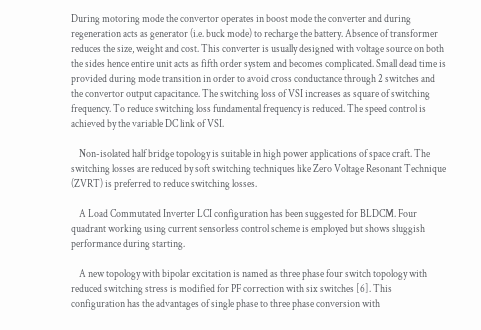During motoring mode the convertor operates in boost mode the converter and during regeneration acts as generator (i.e. buck mode) to recharge the battery. Absence of transformer reduces the size, weight and cost. This converter is usually designed with voltage source on both the sides hence entire unit acts as fifth order system and becomes complicated. Small dead time is provided during mode transition in order to avoid cross conductance through 2 switches and the convertor output capacitance. The switching loss of VSI increases as square of switching frequency. To reduce switching loss fundamental frequency is reduced. The speed control is achieved by the variable DC link of VSI.

    Non-isolated half bridge topology is suitable in high power applications of space craft. The switching losses are reduced by soft switching techniques like Zero Voltage Resonant Technique (ZVRT) is preferred to reduce switching losses.

    A Load Commutated Inverter LCI configuration has been suggested for BLDCM. Four quadrant working using current sensorless control scheme is employed but shows sluggish performance during starting.

    A new topology with bipolar excitation is named as three phase four switch topology with reduced switching stress is modified for PF correction with six switches [6]. This configuration has the advantages of single phase to three phase conversion with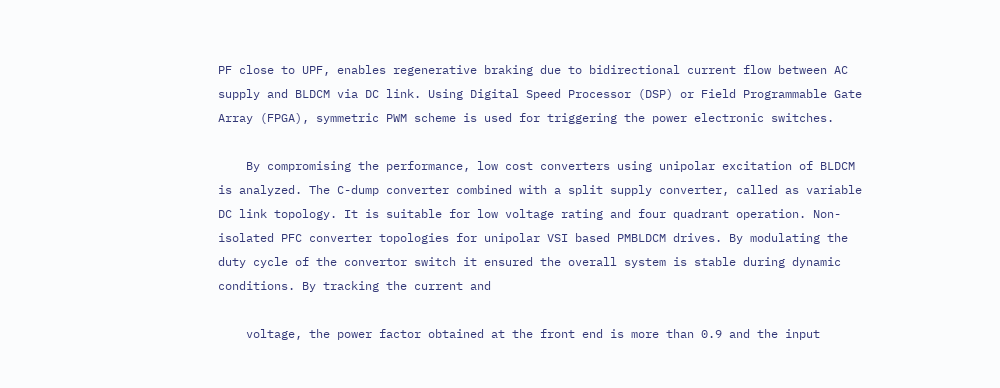PF close to UPF, enables regenerative braking due to bidirectional current flow between AC supply and BLDCM via DC link. Using Digital Speed Processor (DSP) or Field Programmable Gate Array (FPGA), symmetric PWM scheme is used for triggering the power electronic switches.

    By compromising the performance, low cost converters using unipolar excitation of BLDCM is analyzed. The C-dump converter combined with a split supply converter, called as variable DC link topology. It is suitable for low voltage rating and four quadrant operation. Non-isolated PFC converter topologies for unipolar VSI based PMBLDCM drives. By modulating the duty cycle of the convertor switch it ensured the overall system is stable during dynamic conditions. By tracking the current and

    voltage, the power factor obtained at the front end is more than 0.9 and the input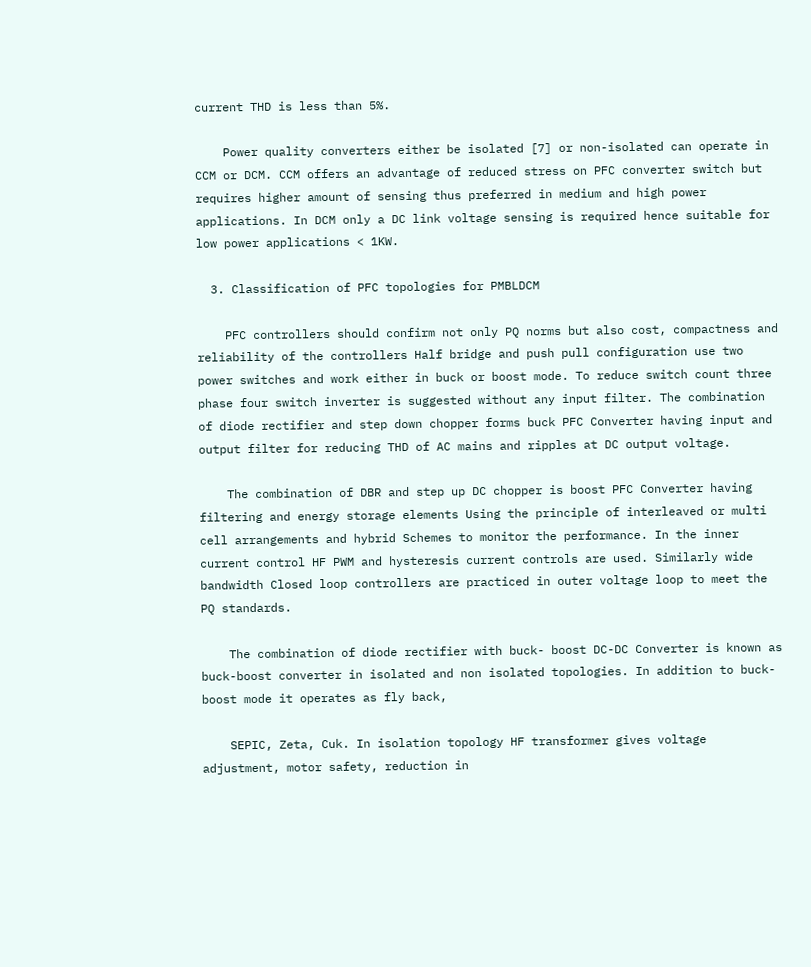current THD is less than 5%.

    Power quality converters either be isolated [7] or non-isolated can operate in CCM or DCM. CCM offers an advantage of reduced stress on PFC converter switch but requires higher amount of sensing thus preferred in medium and high power applications. In DCM only a DC link voltage sensing is required hence suitable for low power applications < 1KW.

  3. Classification of PFC topologies for PMBLDCM

    PFC controllers should confirm not only PQ norms but also cost, compactness and reliability of the controllers Half bridge and push pull configuration use two power switches and work either in buck or boost mode. To reduce switch count three phase four switch inverter is suggested without any input filter. The combination of diode rectifier and step down chopper forms buck PFC Converter having input and output filter for reducing THD of AC mains and ripples at DC output voltage.

    The combination of DBR and step up DC chopper is boost PFC Converter having filtering and energy storage elements Using the principle of interleaved or multi cell arrangements and hybrid Schemes to monitor the performance. In the inner current control HF PWM and hysteresis current controls are used. Similarly wide bandwidth Closed loop controllers are practiced in outer voltage loop to meet the PQ standards.

    The combination of diode rectifier with buck- boost DC-DC Converter is known as buck-boost converter in isolated and non isolated topologies. In addition to buck- boost mode it operates as fly back,

    SEPIC, Zeta, Cuk. In isolation topology HF transformer gives voltage adjustment, motor safety, reduction in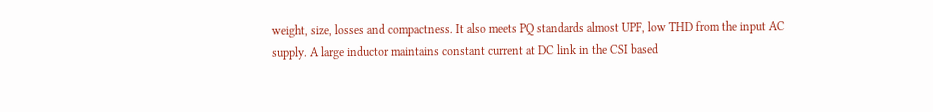weight, size, losses and compactness. It also meets PQ standards almost UPF, low THD from the input AC supply. A large inductor maintains constant current at DC link in the CSI based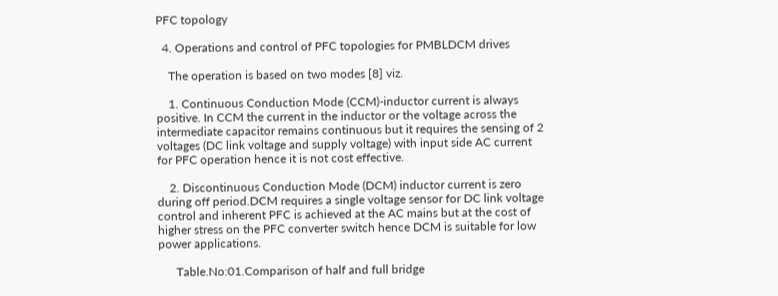PFC topology

  4. Operations and control of PFC topologies for PMBLDCM drives

    The operation is based on two modes [8] viz.

    1. Continuous Conduction Mode (CCM)-inductor current is always positive. In CCM the current in the inductor or the voltage across the intermediate capacitor remains continuous but it requires the sensing of 2 voltages (DC link voltage and supply voltage) with input side AC current for PFC operation hence it is not cost effective.

    2. Discontinuous Conduction Mode (DCM) inductor current is zero during off period.DCM requires a single voltage sensor for DC link voltage control and inherent PFC is achieved at the AC mains but at the cost of higher stress on the PFC converter switch hence DCM is suitable for low power applications.

      Table.No:01.Comparison of half and full bridge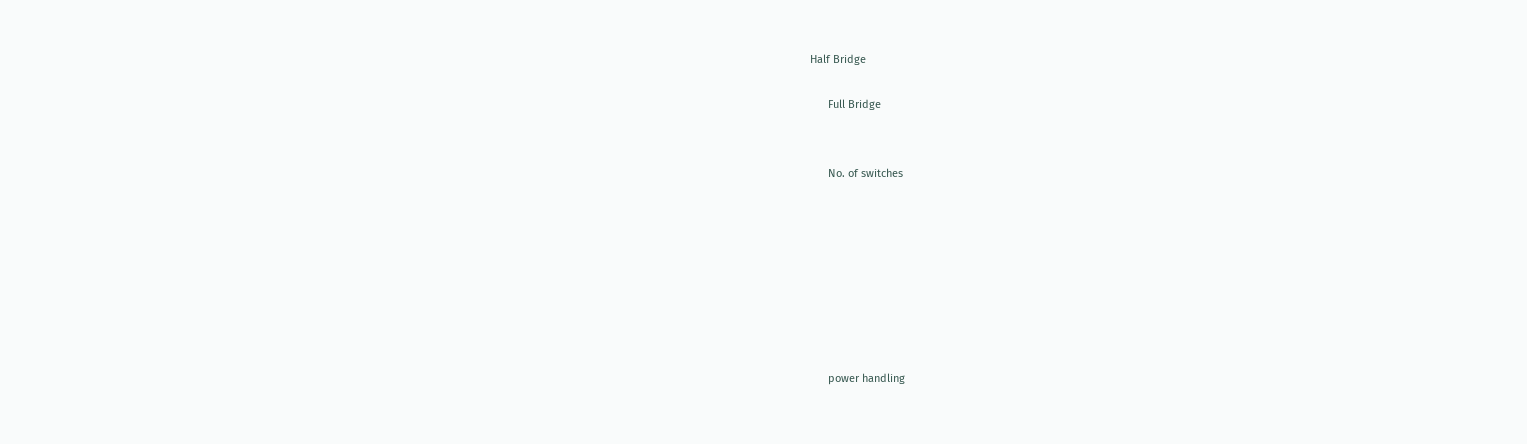Half Bridge

      Full Bridge


      No. of switches








      power handling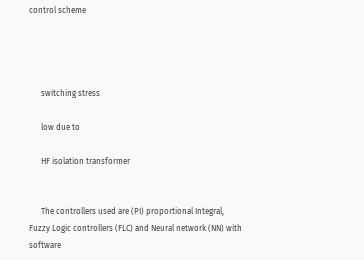control scheme




      switching stress

      low due to

      HF isolation transformer


      The controllers used are (PI) proportional Integral, Fuzzy Logic controllers (FLC) and Neural network (NN) with software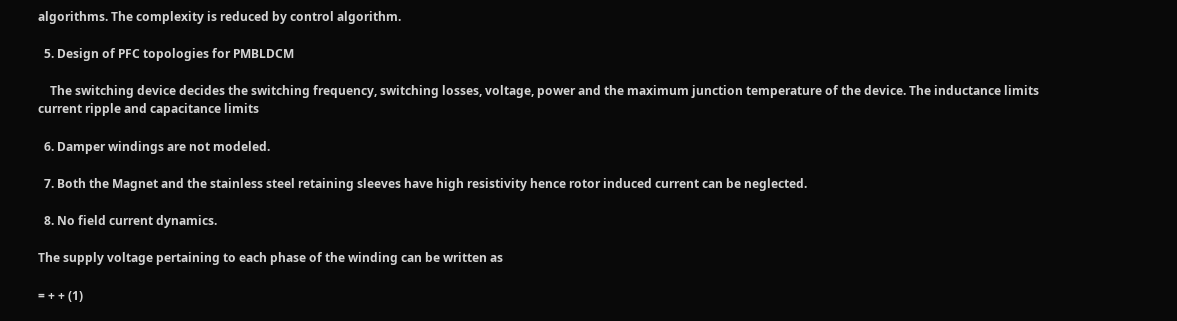algorithms. The complexity is reduced by control algorithm.

  5. Design of PFC topologies for PMBLDCM

    The switching device decides the switching frequency, switching losses, voltage, power and the maximum junction temperature of the device. The inductance limits current ripple and capacitance limits

  6. Damper windings are not modeled.

  7. Both the Magnet and the stainless steel retaining sleeves have high resistivity hence rotor induced current can be neglected.

  8. No field current dynamics.

The supply voltage pertaining to each phase of the winding can be written as

= + + (1)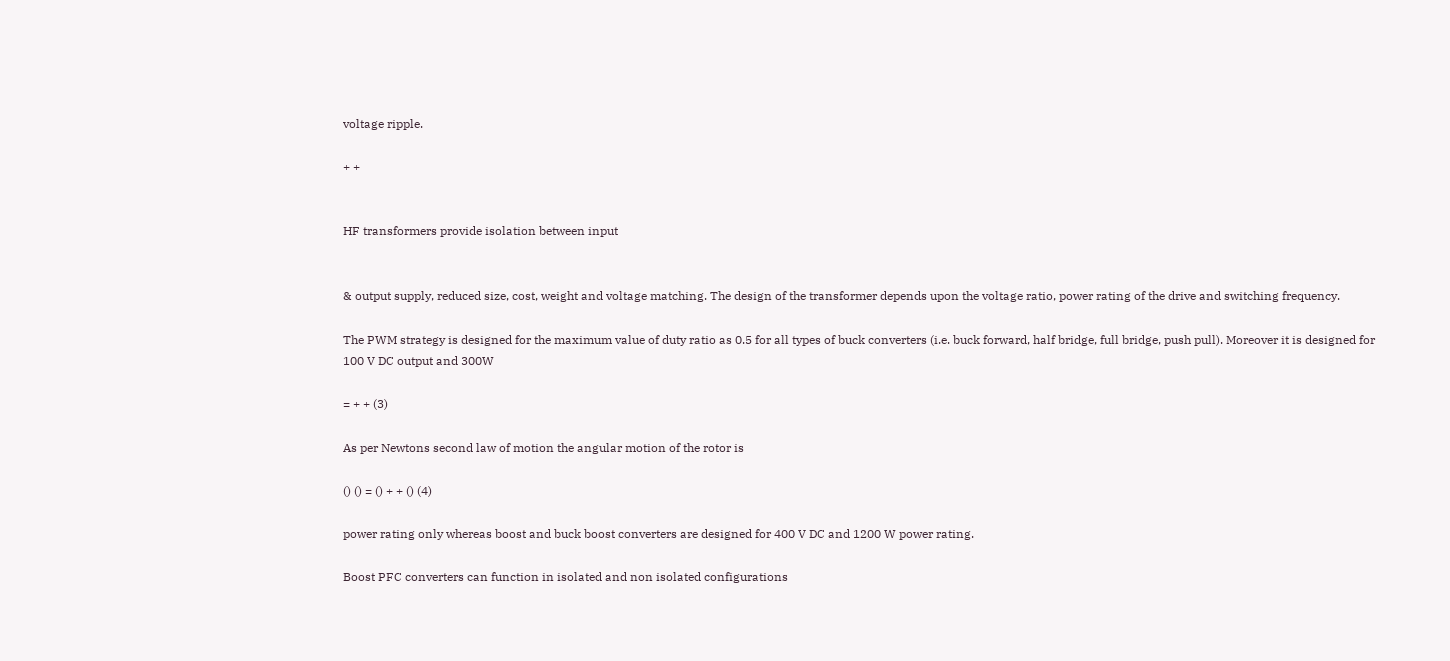voltage ripple.

+ +


HF transformers provide isolation between input


& output supply, reduced size, cost, weight and voltage matching. The design of the transformer depends upon the voltage ratio, power rating of the drive and switching frequency.

The PWM strategy is designed for the maximum value of duty ratio as 0.5 for all types of buck converters (i.e. buck forward, half bridge, full bridge, push pull). Moreover it is designed for 100 V DC output and 300W

= + + (3)

As per Newtons second law of motion the angular motion of the rotor is

() () = () + + () (4)

power rating only whereas boost and buck boost converters are designed for 400 V DC and 1200 W power rating.

Boost PFC converters can function in isolated and non isolated configurations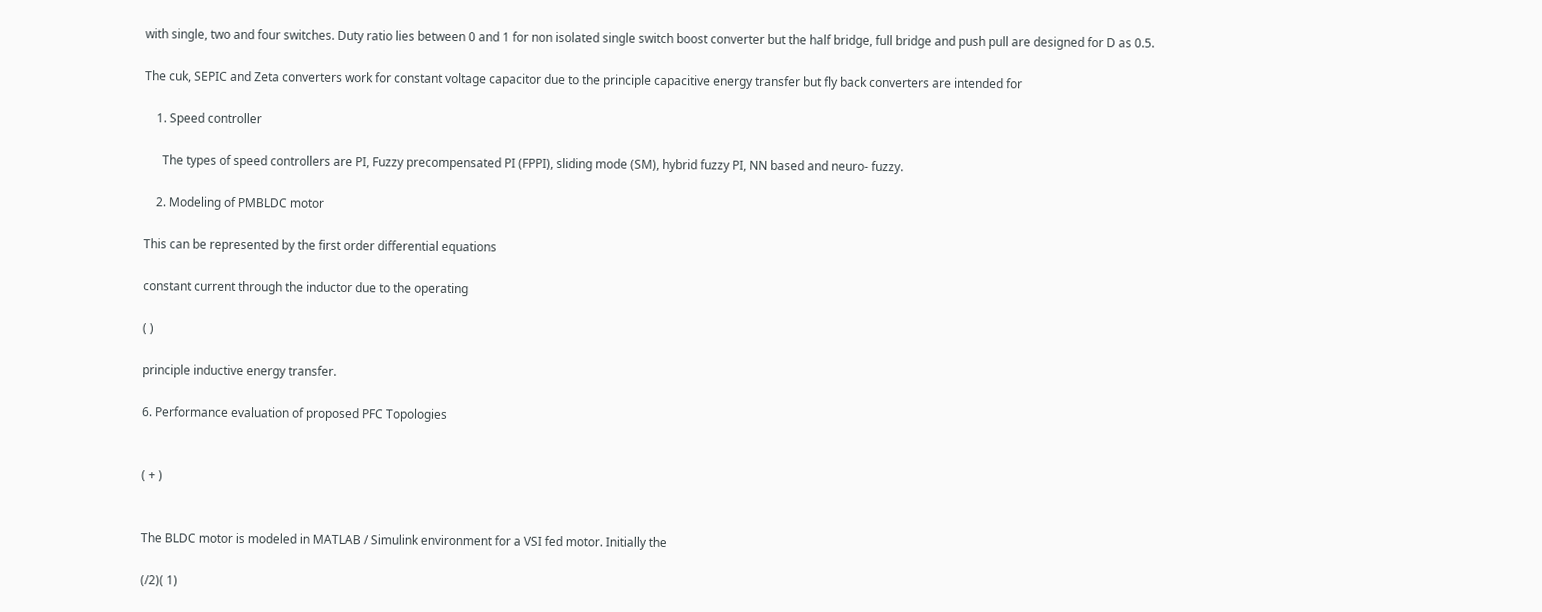with single, two and four switches. Duty ratio lies between 0 and 1 for non isolated single switch boost converter but the half bridge, full bridge and push pull are designed for D as 0.5.

The cuk, SEPIC and Zeta converters work for constant voltage capacitor due to the principle capacitive energy transfer but fly back converters are intended for

    1. Speed controller

      The types of speed controllers are PI, Fuzzy precompensated PI (FPPI), sliding mode (SM), hybrid fuzzy PI, NN based and neuro- fuzzy.

    2. Modeling of PMBLDC motor

This can be represented by the first order differential equations

constant current through the inductor due to the operating

( )

principle inductive energy transfer.

6. Performance evaluation of proposed PFC Topologies


( + )


The BLDC motor is modeled in MATLAB / Simulink environment for a VSI fed motor. Initially the

(/2)( 1)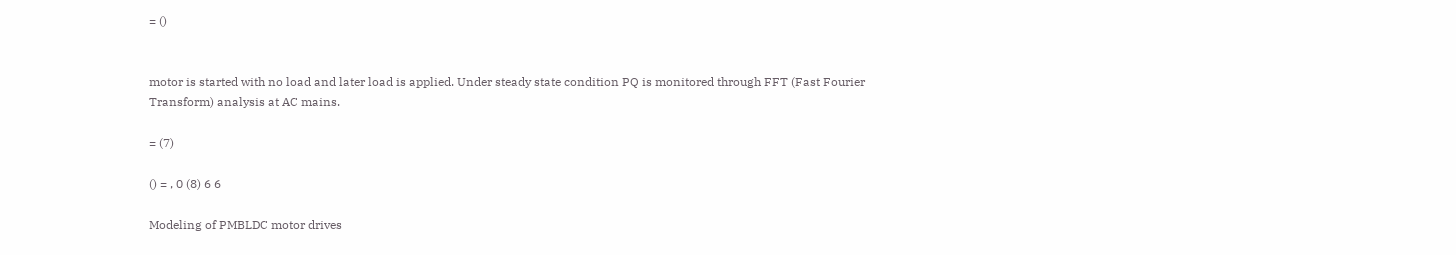= ()


motor is started with no load and later load is applied. Under steady state condition PQ is monitored through FFT (Fast Fourier Transform) analysis at AC mains.

= (7)

() = , 0 (8) 6 6

Modeling of PMBLDC motor drives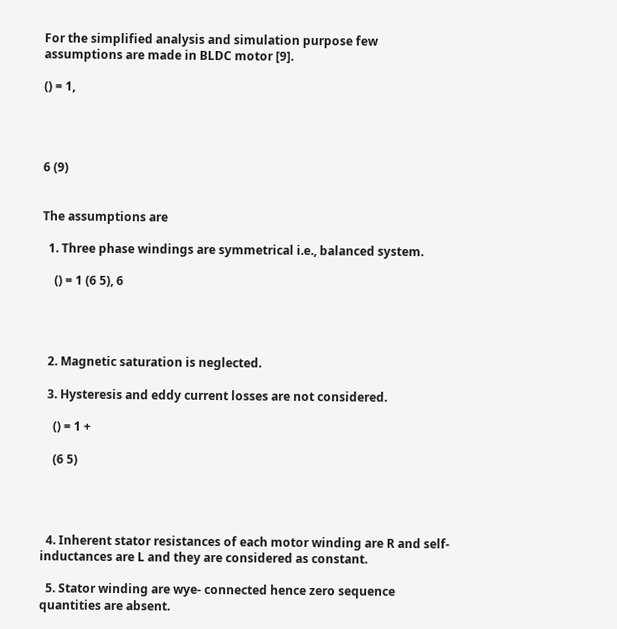For the simplified analysis and simulation purpose few assumptions are made in BLDC motor [9].

() = 1,




6 (9)


The assumptions are

  1. Three phase windings are symmetrical i.e., balanced system.

    () = 1 (6 5), 6




  2. Magnetic saturation is neglected.

  3. Hysteresis and eddy current losses are not considered.

    () = 1 +

    (6 5)




  4. Inherent stator resistances of each motor winding are R and self-inductances are L and they are considered as constant.

  5. Stator winding are wye- connected hence zero sequence quantities are absent.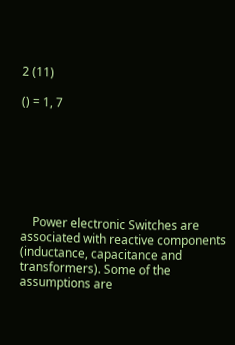2 (11)

() = 1, 7







    Power electronic Switches are associated with reactive components (inductance, capacitance and transformers). Some of the assumptions are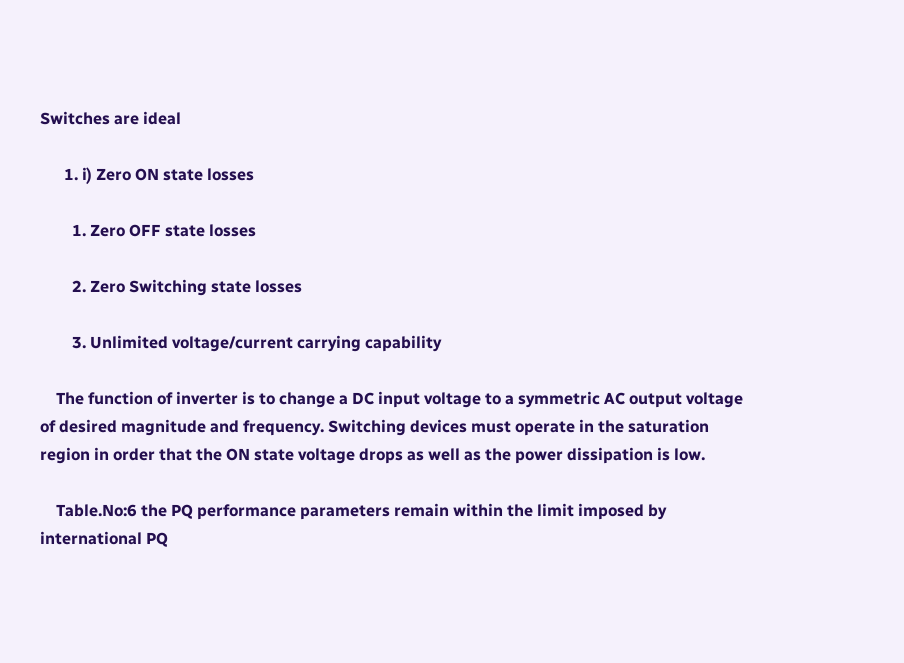Switches are ideal

      1. i) Zero ON state losses

        1. Zero OFF state losses

        2. Zero Switching state losses

        3. Unlimited voltage/current carrying capability

    The function of inverter is to change a DC input voltage to a symmetric AC output voltage of desired magnitude and frequency. Switching devices must operate in the saturation region in order that the ON state voltage drops as well as the power dissipation is low.

    Table.No:6 the PQ performance parameters remain within the limit imposed by international PQ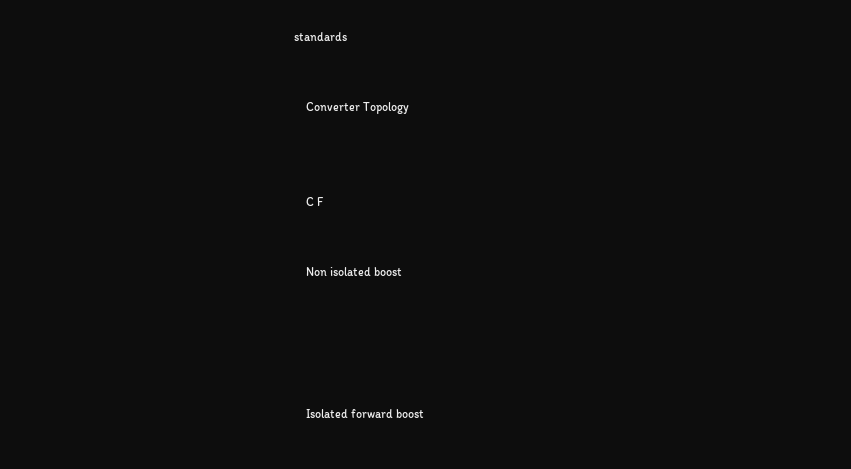standards


    Converter Topology



    C F


    Non isolated boost





    Isolated forward boost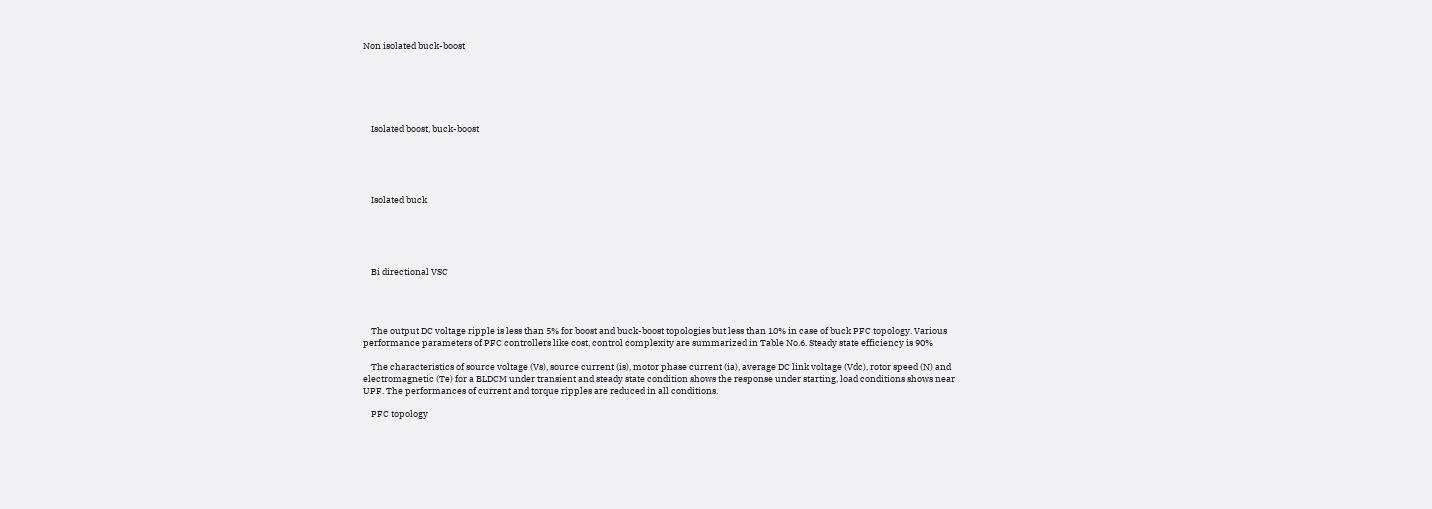Non isolated buck-boost






    Isolated boost, buck-boost





    Isolated buck





    Bi directional VSC




    The output DC voltage ripple is less than 5% for boost and buck-boost topologies but less than 10% in case of buck PFC topology. Various performance parameters of PFC controllers like cost, control complexity are summarized in Table No.6. Steady state efficiency is 90%

    The characteristics of source voltage (Vs), source current (is), motor phase current (ia), average DC link voltage (Vdc), rotor speed (N) and electromagnetic (Te) for a BLDCM under transient and steady state condition shows the response under starting, load conditions shows near UPF. The performances of current and torque ripples are reduced in all conditions.

    PFC topology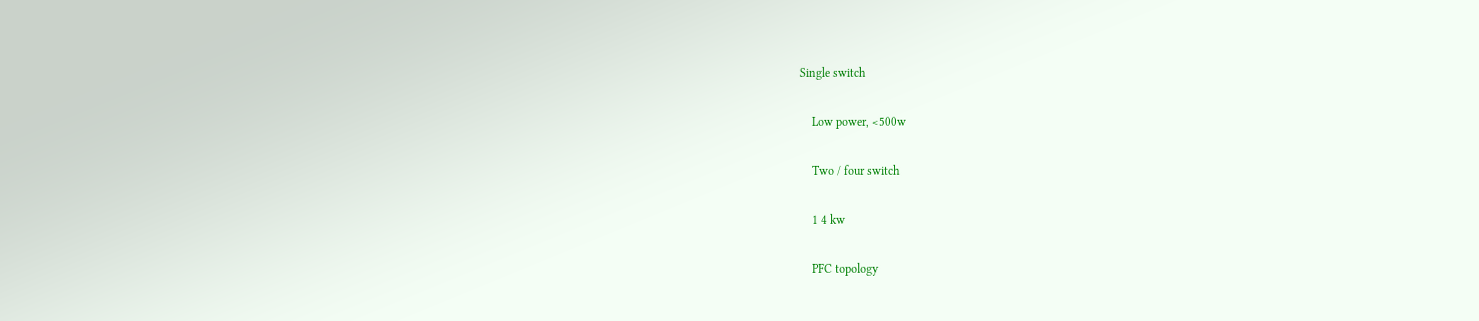Single switch

    Low power, <500w

    Two / four switch

    1 4 kw

    PFC topology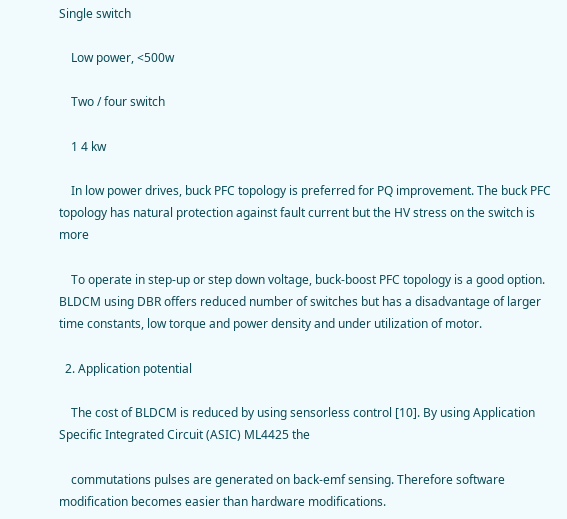Single switch

    Low power, <500w

    Two / four switch

    1 4 kw

    In low power drives, buck PFC topology is preferred for PQ improvement. The buck PFC topology has natural protection against fault current but the HV stress on the switch is more

    To operate in step-up or step down voltage, buck-boost PFC topology is a good option. BLDCM using DBR offers reduced number of switches but has a disadvantage of larger time constants, low torque and power density and under utilization of motor.

  2. Application potential

    The cost of BLDCM is reduced by using sensorless control [10]. By using Application Specific Integrated Circuit (ASIC) ML4425 the

    commutations pulses are generated on back-emf sensing. Therefore software modification becomes easier than hardware modifications.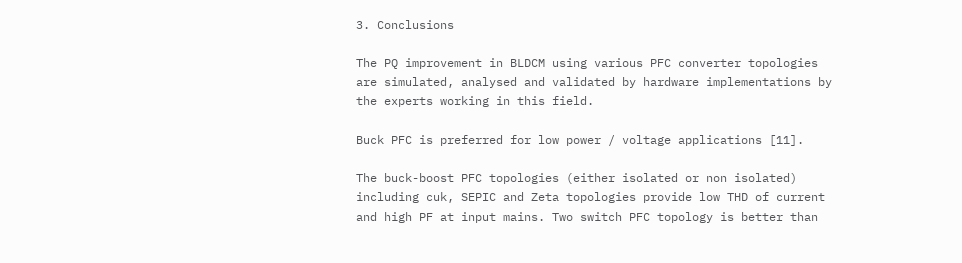3. Conclusions

The PQ improvement in BLDCM using various PFC converter topologies are simulated, analysed and validated by hardware implementations by the experts working in this field.

Buck PFC is preferred for low power / voltage applications [11].

The buck-boost PFC topologies (either isolated or non isolated) including cuk, SEPIC and Zeta topologies provide low THD of current and high PF at input mains. Two switch PFC topology is better than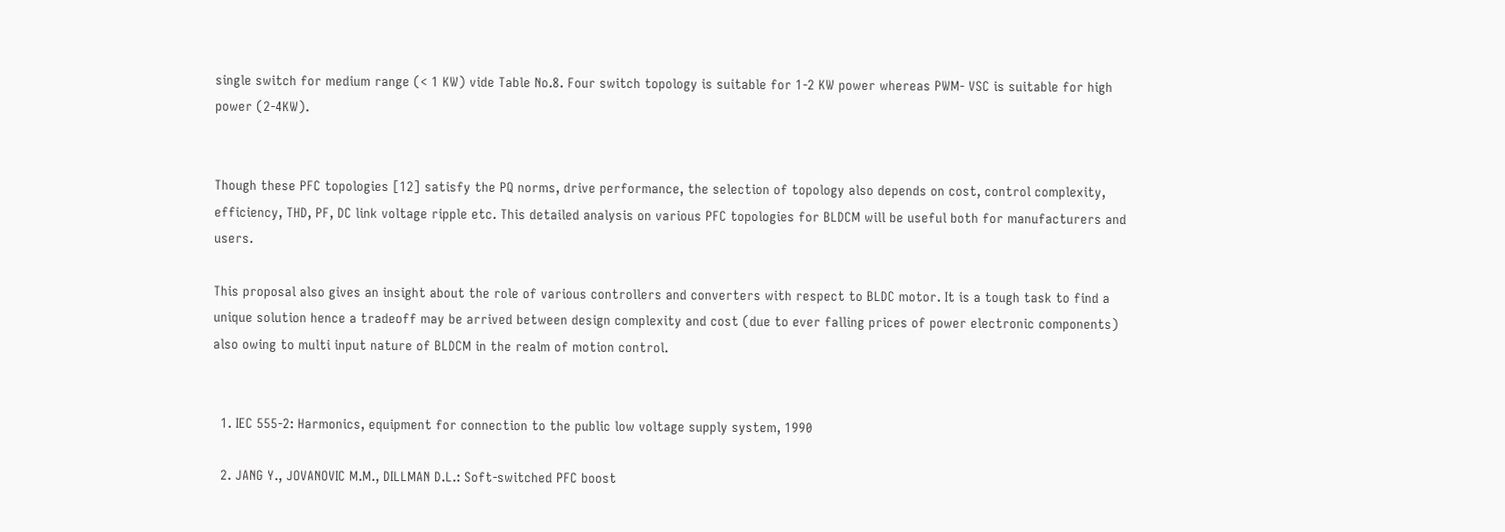single switch for medium range (< 1 KW) vide Table No.8. Four switch topology is suitable for 1-2 KW power whereas PWM- VSC is suitable for high power (2-4KW).


Though these PFC topologies [12] satisfy the PQ norms, drive performance, the selection of topology also depends on cost, control complexity, efficiency, THD, PF, DC link voltage ripple etc. This detailed analysis on various PFC topologies for BLDCM will be useful both for manufacturers and users.

This proposal also gives an insight about the role of various controllers and converters with respect to BLDC motor. It is a tough task to find a unique solution hence a tradeoff may be arrived between design complexity and cost (due to ever falling prices of power electronic components) also owing to multi input nature of BLDCM in the realm of motion control.


  1. IEC 555-2: Harmonics, equipment for connection to the public low voltage supply system, 1990

  2. JANG Y., JOVANOVIC M.M., DILLMAN D.L.: Soft-switched PFC boost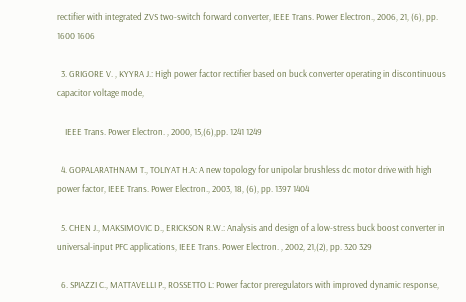rectifier with integrated ZVS two-switch forward converter, IEEE Trans. Power Electron., 2006, 21, (6), pp. 1600 1606

  3. GRIGORE V. , KYYRA J.: High power factor rectifier based on buck converter operating in discontinuous capacitor voltage mode,

    IEEE Trans. Power Electron. , 2000, 15,(6),pp. 1241 1249

  4. GOPALARATHNAM T., TOLIYAT H.A: A new topology for unipolar brushless dc motor drive with high power factor, IEEE Trans. Power Electron., 2003, 18, (6), pp. 1397 1404

  5. CHEN J., MAKSIMOVIC D., ERICKSON R.W.: Analysis and design of a low-stress buck boost converter in universal-input PFC applications, IEEE Trans. Power Electron. , 2002, 21,(2), pp. 320 329

  6. SPIAZZI C., MATTAVELLI P., ROSSETTO L: Power factor preregulators with improved dynamic response,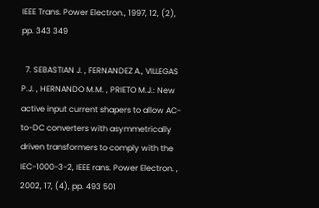IEEE Trans. Power Electron., 1997, 12, (2), pp. 343 349

  7. SEBASTIAN J. , FERNANDEZ A., VILLEGAS P.J. , HERNANDO M.M. , PRIETO M.J.: New active input current shapers to allow AC-to-DC converters with asymmetrically driven transformers to comply with the IEC-1000-3-2, IEEE rans. Power Electron. , 2002, 17, (4), pp. 493 501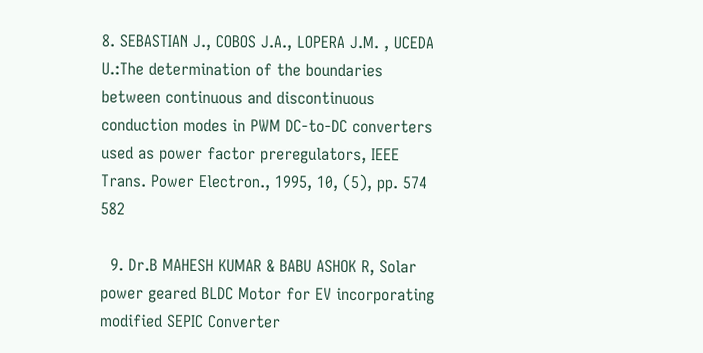8. SEBASTIAN J., COBOS J.A., LOPERA J.M. , UCEDA U.:The determination of the boundaries between continuous and discontinuous conduction modes in PWM DC-to-DC converters used as power factor preregulators, IEEE Trans. Power Electron., 1995, 10, (5), pp. 574 582

  9. Dr.B MAHESH KUMAR & BABU ASHOK R, Solar power geared BLDC Motor for EV incorporating modified SEPIC Converter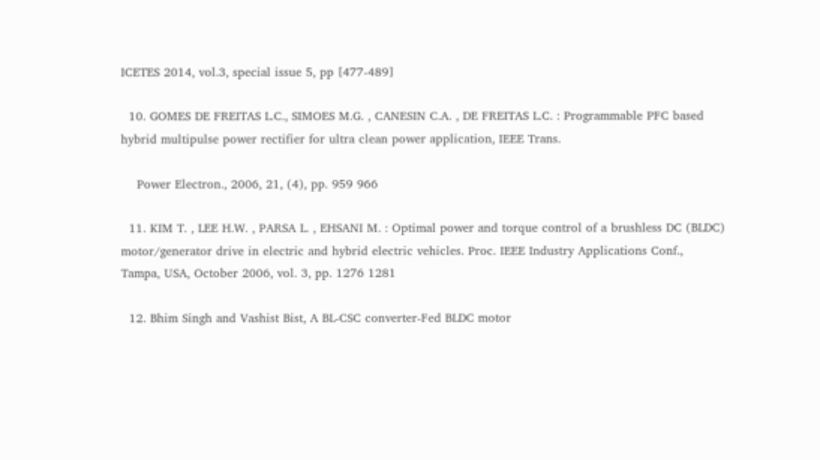ICETES 2014, vol.3, special issue 5, pp [477-489]

  10. GOMES DE FREITAS L.C., SIMOES M.G. , CANESIN C.A. , DE FREITAS L.C. : Programmable PFC based hybrid multipulse power rectifier for ultra clean power application, IEEE Trans.

    Power Electron., 2006, 21, (4), pp. 959 966

  11. KIM T. , LEE H.W. , PARSA L. , EHSANI M. : Optimal power and torque control of a brushless DC (BLDC) motor/generator drive in electric and hybrid electric vehicles. Proc. IEEE Industry Applications Conf., Tampa, USA, October 2006, vol. 3, pp. 1276 1281

  12. Bhim Singh and Vashist Bist, A BL-CSC converter-Fed BLDC motor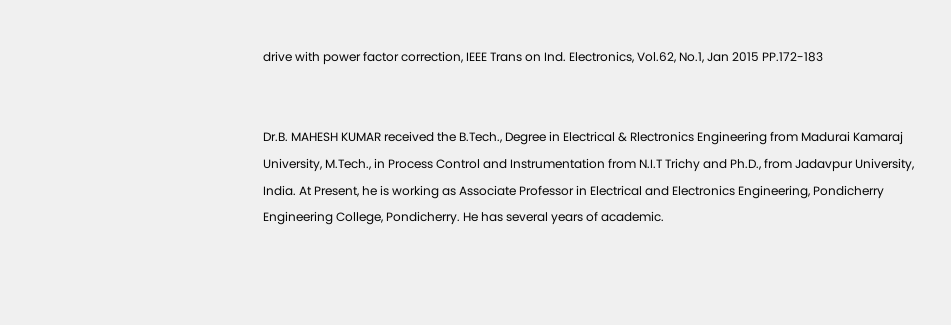drive with power factor correction, IEEE Trans on Ind. Electronics, Vol.62, No.1, Jan 2015 PP.172-183


Dr.B. MAHESH KUMAR received the B.Tech., Degree in Electrical & Rlectronics Engineering from Madurai Kamaraj University, M.Tech., in Process Control and Instrumentation from N.I.T Trichy and Ph.D., from Jadavpur University, India. At Present, he is working as Associate Professor in Electrical and Electronics Engineering, Pondicherry Engineering College, Pondicherry. He has several years of academic.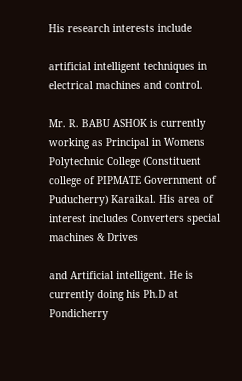His research interests include

artificial intelligent techniques in electrical machines and control.

Mr. R. BABU ASHOK is currently working as Principal in Womens Polytechnic College (Constituent college of PIPMATE Government of Puducherry) Karaikal. His area of interest includes Converters special machines & Drives

and Artificial intelligent. He is currently doing his Ph.D at Pondicherry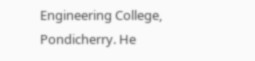Engineering College, Pondicherry. He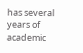has several years of academic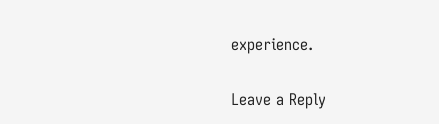experience.

Leave a Reply